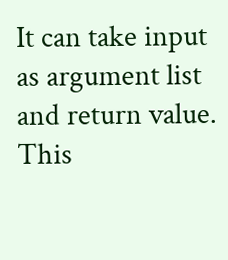It can take input as argument list and return value. This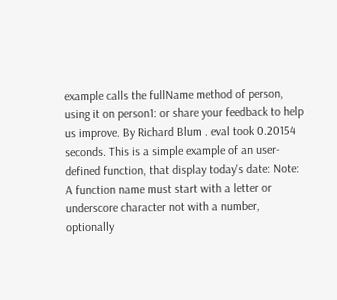example calls the fullName method of person, using it on person1: or share your feedback to help us improve. By Richard Blum . eval took 0.20154 seconds. This is a simple example of an user-defined function, that display today's date: Note: A function name must start with a letter or underscore character not with a number, optionally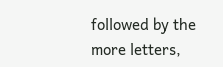followed by the more letters,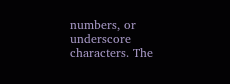numbers, or underscore characters. The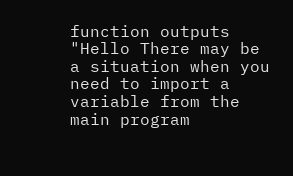function outputs "Hello There may be a situation when you need to import a variable from the main program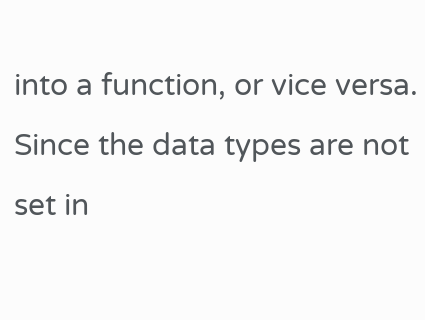into a function, or vice versa. Since the data types are not set in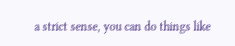a strict sense, you can do things like